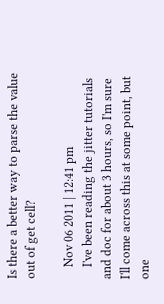Is there a better way to parse the value out of get cell?

    Nov 06 2011 | 12:41 pm
    I've been reading the jitter tutorials and doc for about 3 hours, so I'm sure I'll come across this at some point, but one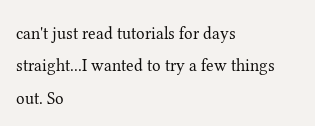can't just read tutorials for days straight...I wanted to try a few things out. So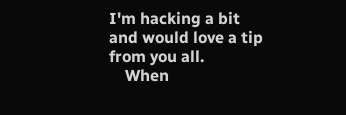I'm hacking a bit and would love a tip from you all.
    When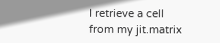I retrieve a cell from my jit.matrix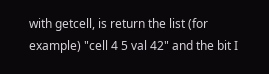with getcell, is return the list (for example) "cell 4 5 val 42" and the bit I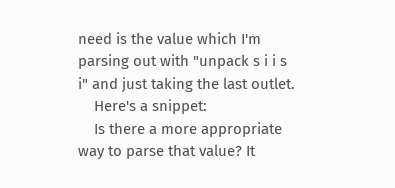need is the value which I'm parsing out with "unpack s i i s i" and just taking the last outlet.
    Here's a snippet:
    Is there a more appropriate way to parse that value? It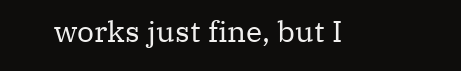works just fine, but I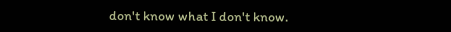don't know what I don't know.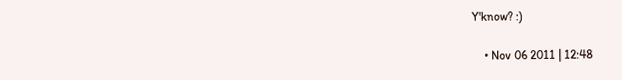Y'know? :)

    • Nov 06 2011 | 12:48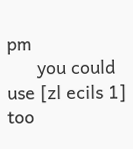pm
      you could use [zl ecils 1] too